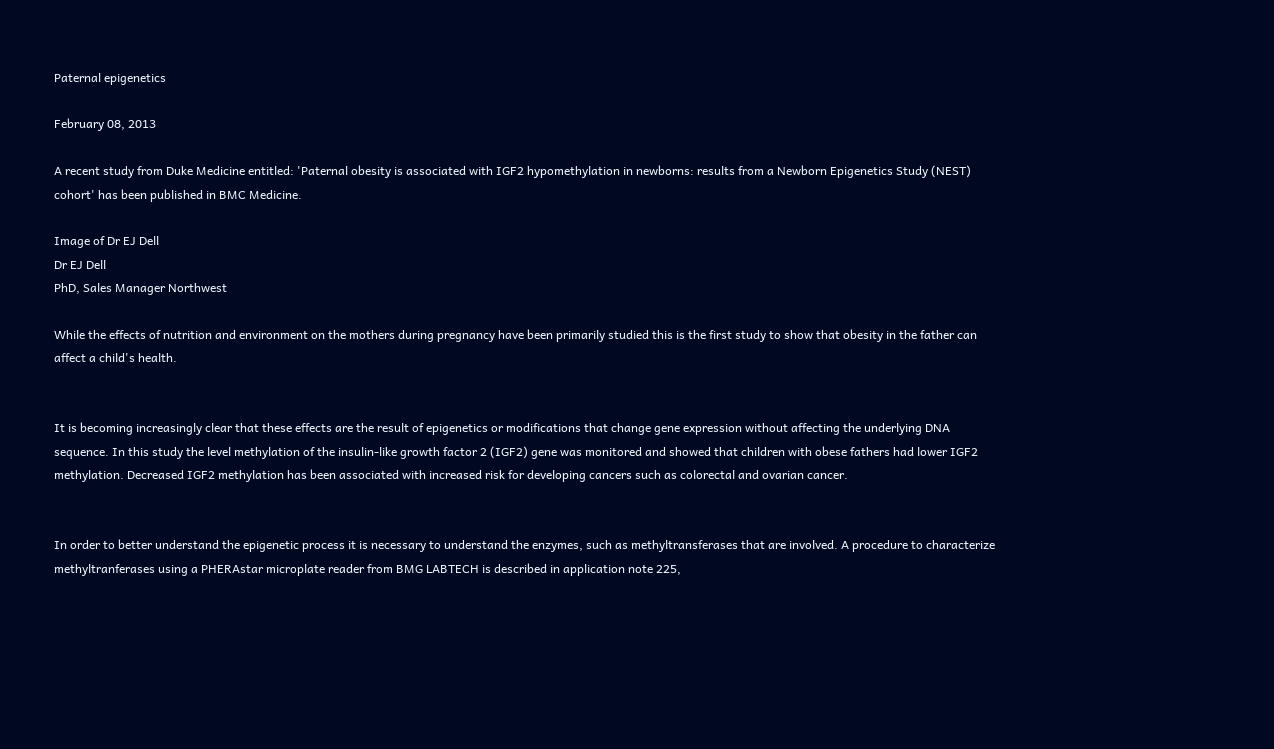Paternal epigenetics

February 08, 2013

A recent study from Duke Medicine entitled: 'Paternal obesity is associated with IGF2 hypomethylation in newborns: results from a Newborn Epigenetics Study (NEST) cohort' has been published in BMC Medicine.

Image of Dr EJ Dell
Dr EJ Dell
PhD, Sales Manager Northwest

While the effects of nutrition and environment on the mothers during pregnancy have been primarily studied this is the first study to show that obesity in the father can affect a child's health.


It is becoming increasingly clear that these effects are the result of epigenetics or modifications that change gene expression without affecting the underlying DNA sequence. In this study the level methylation of the insulin-like growth factor 2 (IGF2) gene was monitored and showed that children with obese fathers had lower IGF2 methylation. Decreased IGF2 methylation has been associated with increased risk for developing cancers such as colorectal and ovarian cancer.


In order to better understand the epigenetic process it is necessary to understand the enzymes, such as methyltransferases that are involved. A procedure to characterize methyltranferases using a PHERAstar microplate reader from BMG LABTECH is described in application note 225,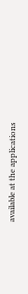available at the applications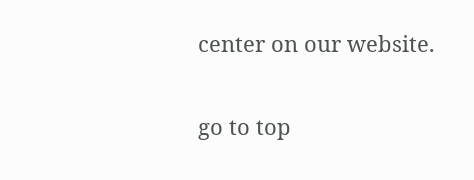center on our website.

go to top